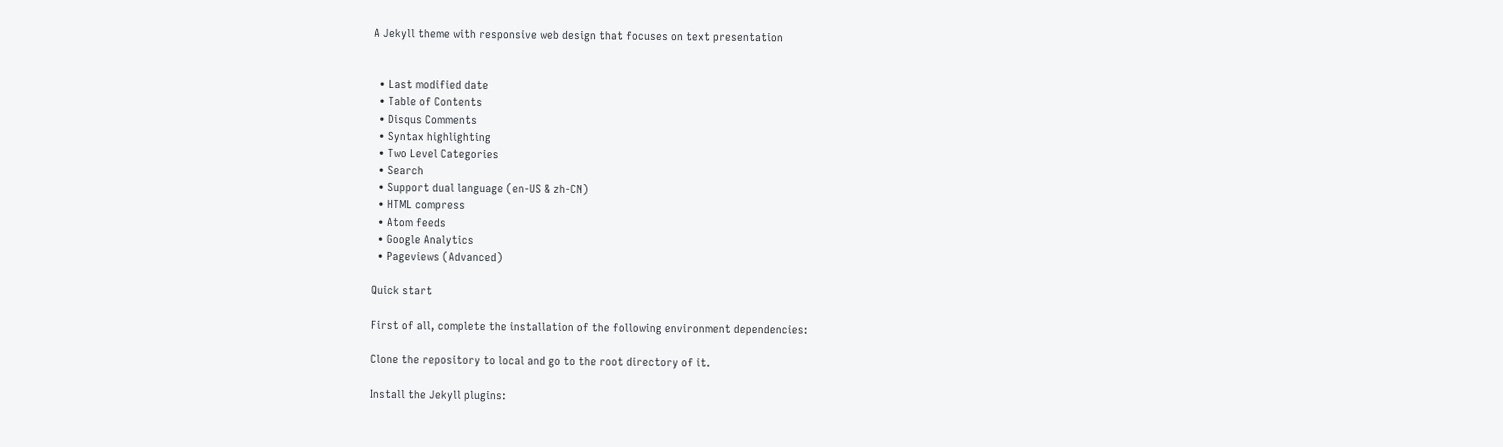A Jekyll theme with responsive web design that focuses on text presentation


  • Last modified date
  • Table of Contents
  • Disqus Comments
  • Syntax highlighting
  • Two Level Categories
  • Search
  • Support dual language (en-US & zh-CN)
  • HTML compress
  • Atom feeds
  • Google Analytics
  • Pageviews (Advanced)

Quick start

First of all, complete the installation of the following environment dependencies:

Clone the repository to local and go to the root directory of it.

Install the Jekyll plugins: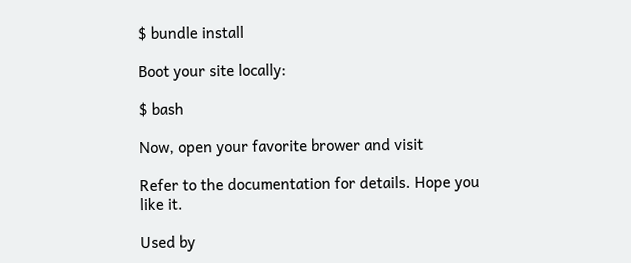$ bundle install

Boot your site locally:

$ bash

Now, open your favorite brower and visit

Refer to the documentation for details. Hope you like it.

Used by